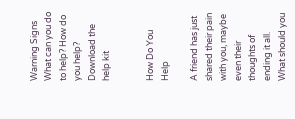Warning Signs What can you do to help? How do you help?
Download the help kit


How Do You Help

A friend has just shared their pain with you, maybe even their thoughts of ending it all. What should you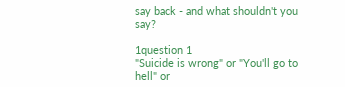say back - and what shouldn't you say?

1question 1
"Suicide is wrong" or "You'll go to hell" or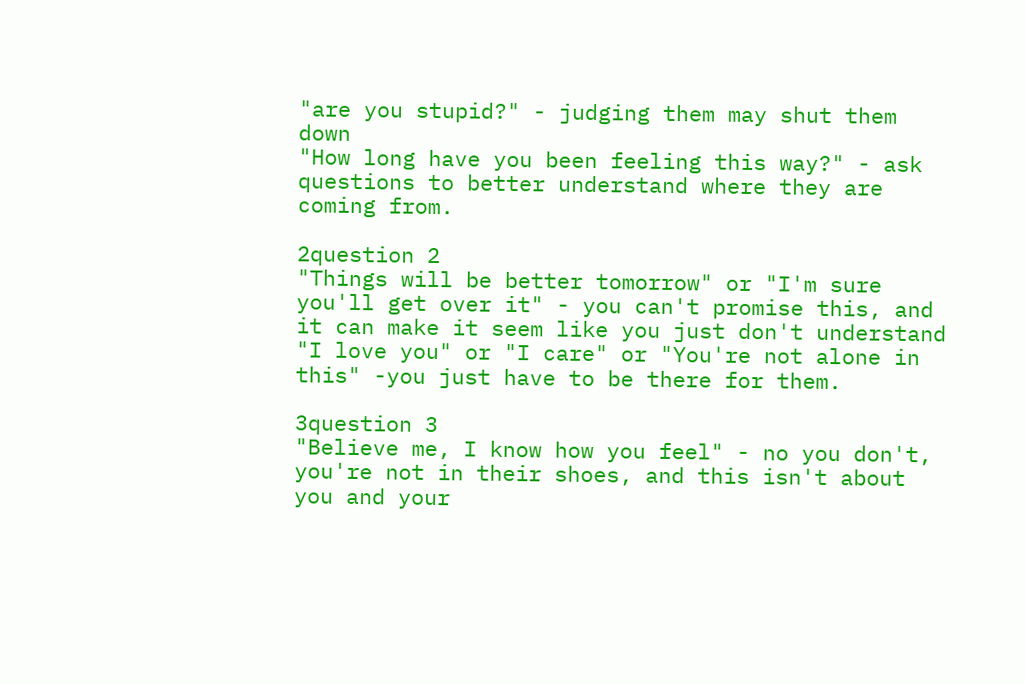"are you stupid?" - judging them may shut them down
"How long have you been feeling this way?" - ask questions to better understand where they are coming from.

2question 2
"Things will be better tomorrow" or "I'm sure you'll get over it" - you can't promise this, and it can make it seem like you just don't understand
"I love you" or "I care" or "You're not alone in this" -you just have to be there for them.

3question 3
"Believe me, I know how you feel" - no you don't, you're not in their shoes, and this isn't about you and your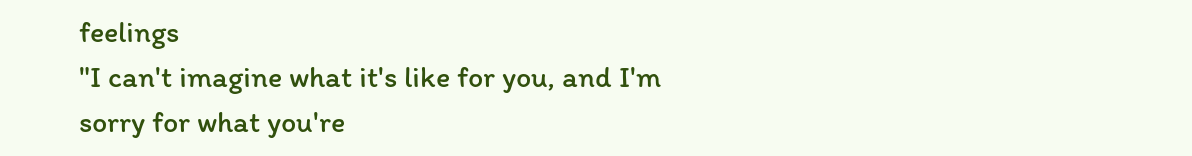feelings
"I can't imagine what it's like for you, and I'm sorry for what you're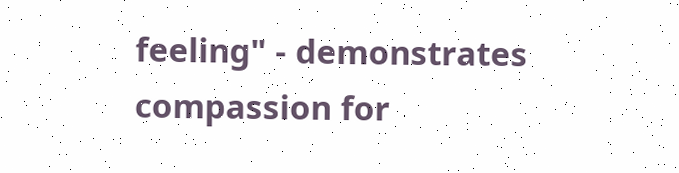feeling" - demonstrates compassion for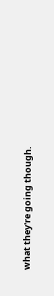what they're going though.